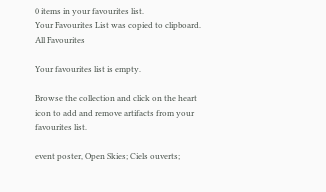0 items in your favourites list.
Your Favourites List was copied to clipboard.
All Favourites

Your favourites list is empty.

Browse the collection and click on the heart icon to add and remove artifacts from your favourites list.

event poster, Open Skies; Ciels ouverts;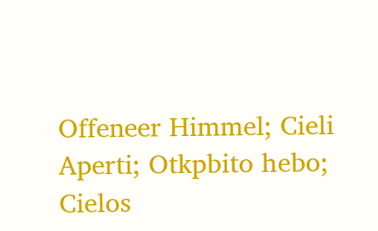Offeneer Himmel; Cieli Aperti; Otkpbito hebo; Cielos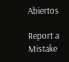Abiertos

Report a Mistake